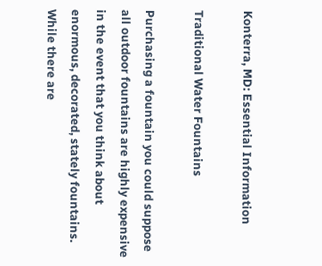Konterra, MD: Essential Information

Traditional Water Fountains

Purchasing a fountain you could suppose all outdoor fountains are highly expensive in the event that you think about enormous, decorated, stately fountains. While there are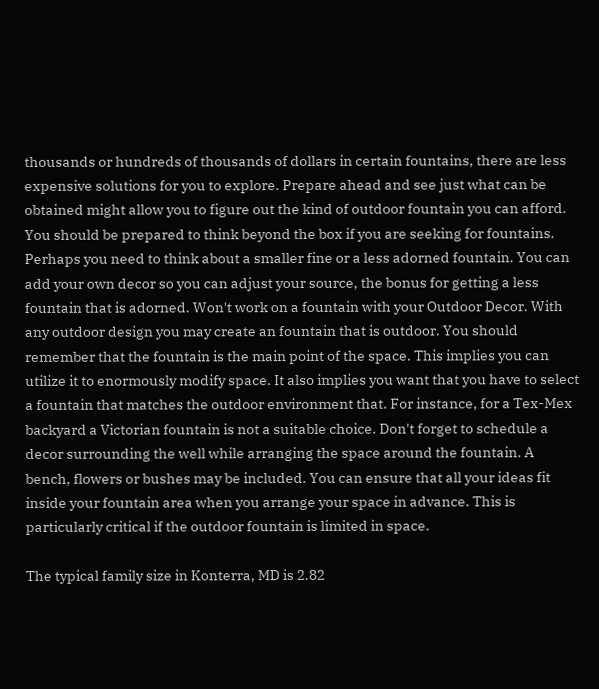thousands or hundreds of thousands of dollars in certain fountains, there are less expensive solutions for you to explore. Prepare ahead and see just what can be obtained might allow you to figure out the kind of outdoor fountain you can afford. You should be prepared to think beyond the box if you are seeking for fountains. Perhaps you need to think about a smaller fine or a less adorned fountain. You can add your own decor so you can adjust your source, the bonus for getting a less fountain that is adorned. Won't work on a fountain with your Outdoor Decor. With any outdoor design you may create an fountain that is outdoor. You should remember that the fountain is the main point of the space. This implies you can utilize it to enormously modify space. It also implies you want that you have to select a fountain that matches the outdoor environment that. For instance, for a Tex-Mex backyard a Victorian fountain is not a suitable choice. Don't forget to schedule a decor surrounding the well while arranging the space around the fountain. A bench, flowers or bushes may be included. You can ensure that all your ideas fit inside your fountain area when you arrange your space in advance. This is particularly critical if the outdoor fountain is limited in space.

The typical family size in Konterra, MD is 2.82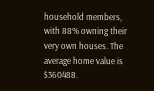household members, with 88% owning their very own houses. The average home value is $360488.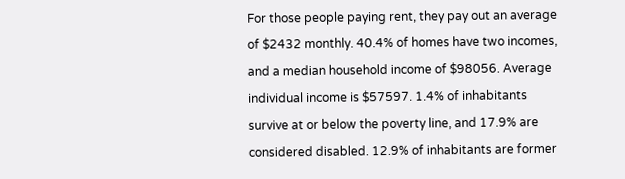For those people paying rent, they pay out an average of $2432 monthly. 40.4% of homes have two incomes, and a median household income of $98056. Average individual income is $57597. 1.4% of inhabitants survive at or below the poverty line, and 17.9% are considered disabled. 12.9% of inhabitants are former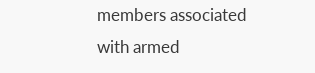members associated with armed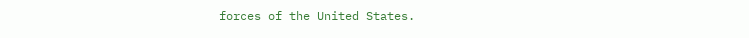forces of the United States.